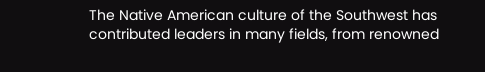The Native American culture of the Southwest has contributed leaders in many fields, from renowned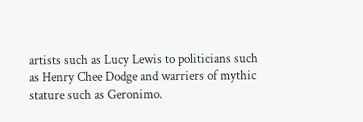artists such as Lucy Lewis to politicians such as Henry Chee Dodge and warriers of mythic stature such as Geronimo.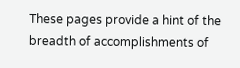These pages provide a hint of the breadth of accomplishments of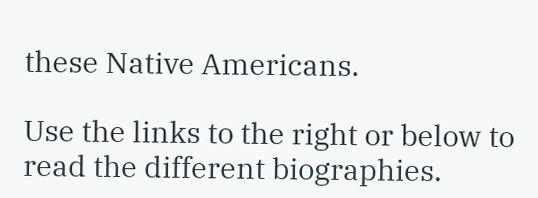these Native Americans.

Use the links to the right or below to read the different biographies.